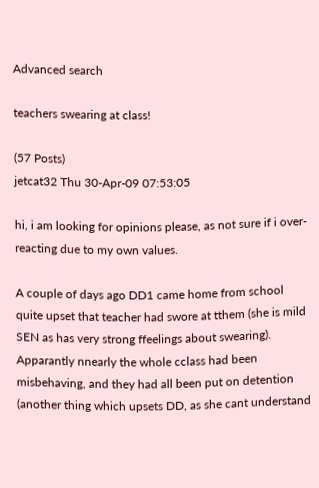Advanced search

teachers swearing at class!

(57 Posts)
jetcat32 Thu 30-Apr-09 07:53:05

hi, i am looking for opinions please, as not sure if i over-reacting due to my own values.

A couple of days ago DD1 came home from school quite upset that teacher had swore at tthem (she is mild SEN as has very strong ffeelings about swearing). Apparantly nnearly the whole cclass had been misbehaving, and they had all been put on detention (another thing which upsets DD, as she cant understand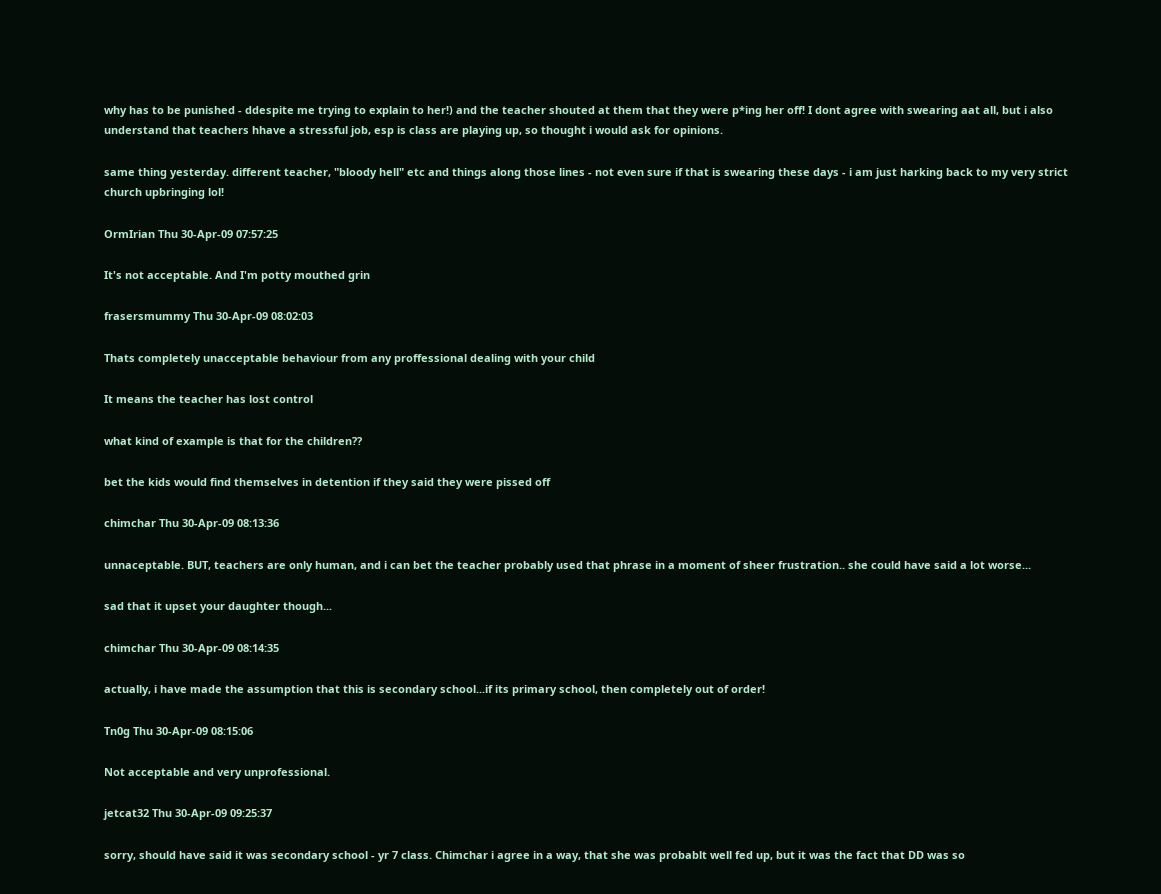why has to be punished - ddespite me trying to explain to her!) and the teacher shouted at them that they were p*ing her off! I dont agree with swearing aat all, but i also understand that teachers hhave a stressful job, esp is class are playing up, so thought i would ask for opinions.

same thing yesterday. different teacher, "bloody hell" etc and things along those lines - not even sure if that is swearing these days - i am just harking back to my very strict church upbringing lol!

OrmIrian Thu 30-Apr-09 07:57:25

It's not acceptable. And I'm potty mouthed grin

frasersmummy Thu 30-Apr-09 08:02:03

Thats completely unacceptable behaviour from any proffessional dealing with your child

It means the teacher has lost control

what kind of example is that for the children??

bet the kids would find themselves in detention if they said they were pissed off

chimchar Thu 30-Apr-09 08:13:36

unnaceptable. BUT, teachers are only human, and i can bet the teacher probably used that phrase in a moment of sheer frustration.. she could have said a lot worse...

sad that it upset your daughter though...

chimchar Thu 30-Apr-09 08:14:35

actually, i have made the assumption that this is secondary school...if its primary school, then completely out of order!

Tn0g Thu 30-Apr-09 08:15:06

Not acceptable and very unprofessional.

jetcat32 Thu 30-Apr-09 09:25:37

sorry, should have said it was secondary school - yr 7 class. Chimchar i agree in a way, that she was probablt well fed up, but it was the fact that DD was so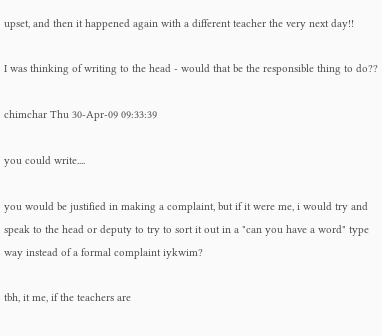upset, and then it happened again with a different teacher the very next day!!

I was thinking of writing to the head - would that be the responsible thing to do??

chimchar Thu 30-Apr-09 09:33:39

you could write....

you would be justified in making a complaint, but if it were me, i would try and speak to the head or deputy to try to sort it out in a "can you have a word" type way instead of a formal complaint iykwim?

tbh, it me, if the teachers are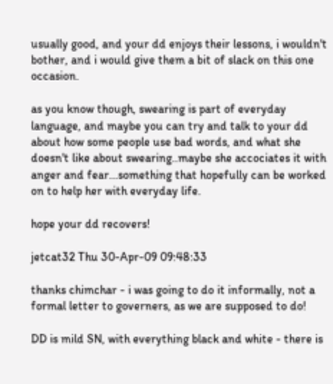usually good, and your dd enjoys their lessons, i wouldn't bother, and i would give them a bit of slack on this one occasion.

as you know though, swearing is part of everyday language, and maybe you can try and talk to your dd about how some people use bad words, and what she doesn't like about swearing..maybe she accociates it with anger and fear...something that hopefully can be worked on to help her with everyday life.

hope your dd recovers!

jetcat32 Thu 30-Apr-09 09:48:33

thanks chimchar - i was going to do it informally, not a formal letter to governers, as we are supposed to do!

DD is mild SN, with everything black and white - there is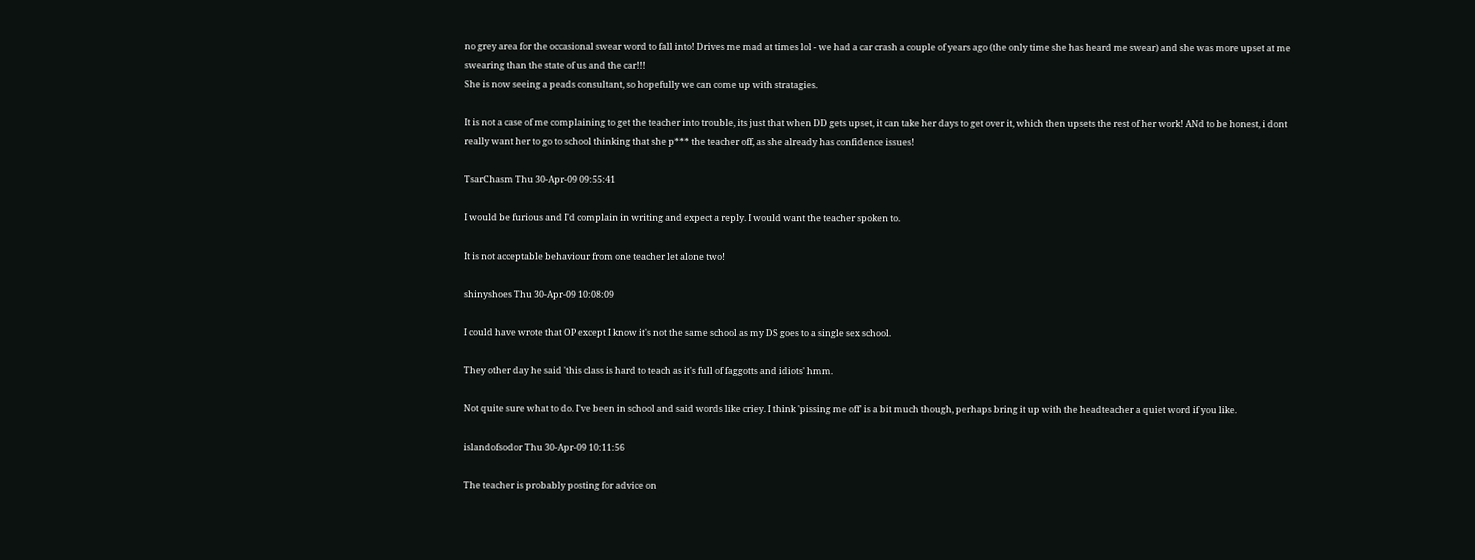no grey area for the occasional swear word to fall into! Drives me mad at times lol - we had a car crash a couple of years ago (the only time she has heard me swear) and she was more upset at me swearing than the state of us and the car!!!
She is now seeing a peads consultant, so hopefully we can come up with stratagies.

It is not a case of me complaining to get the teacher into trouble, its just that when DD gets upset, it can take her days to get over it, which then upsets the rest of her work! ANd to be honest, i dont really want her to go to school thinking that she p*** the teacher off, as she already has confidence issues!

TsarChasm Thu 30-Apr-09 09:55:41

I would be furious and I'd complain in writing and expect a reply. I would want the teacher spoken to.

It is not acceptable behaviour from one teacher let alone two!

shinyshoes Thu 30-Apr-09 10:08:09

I could have wrote that OP except I know it's not the same school as my DS goes to a single sex school.

They other day he said 'this class is hard to teach as it's full of faggotts and idiots' hmm.

Not quite sure what to do. I've been in school and said words like criey. I think 'pissing me off' is a bit much though, perhaps bring it up with the headteacher a quiet word if you like.

islandofsodor Thu 30-Apr-09 10:11:56

The teacher is probably posting for advice on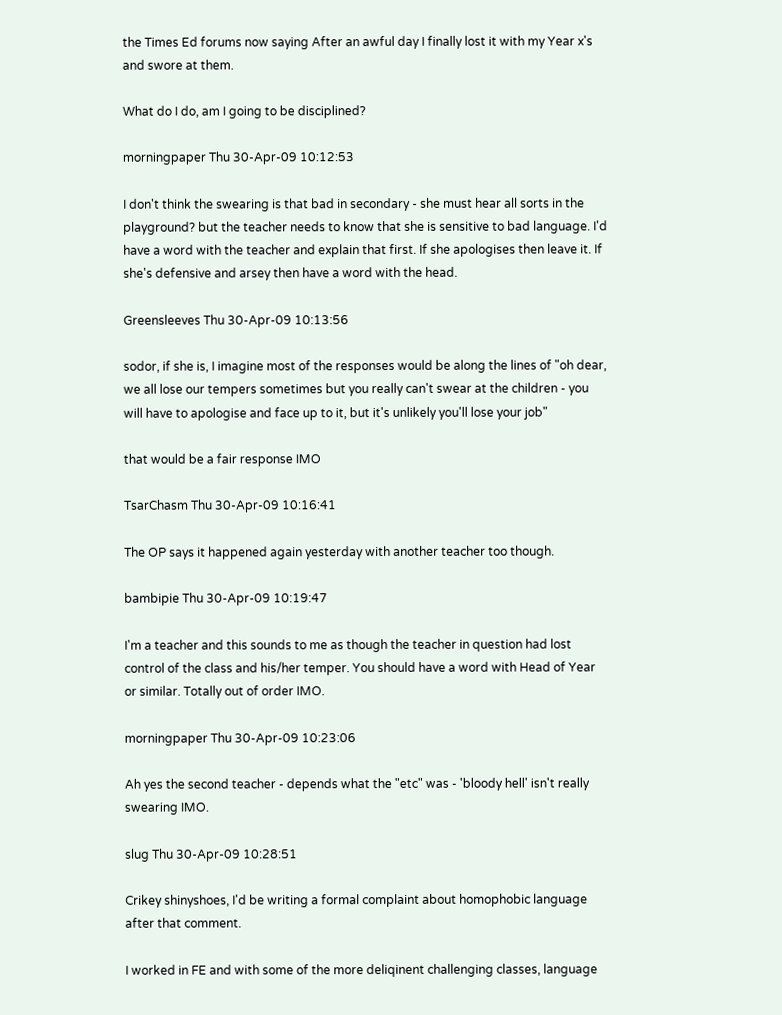the Times Ed forums now saying After an awful day I finally lost it with my Year x's and swore at them.

What do I do, am I going to be disciplined?

morningpaper Thu 30-Apr-09 10:12:53

I don't think the swearing is that bad in secondary - she must hear all sorts in the playground? but the teacher needs to know that she is sensitive to bad language. I'd have a word with the teacher and explain that first. If she apologises then leave it. If she's defensive and arsey then have a word with the head.

Greensleeves Thu 30-Apr-09 10:13:56

sodor, if she is, I imagine most of the responses would be along the lines of "oh dear, we all lose our tempers sometimes but you really can't swear at the children - you will have to apologise and face up to it, but it's unlikely you'll lose your job"

that would be a fair response IMO

TsarChasm Thu 30-Apr-09 10:16:41

The OP says it happened again yesterday with another teacher too though.

bambipie Thu 30-Apr-09 10:19:47

I'm a teacher and this sounds to me as though the teacher in question had lost control of the class and his/her temper. You should have a word with Head of Year or similar. Totally out of order IMO.

morningpaper Thu 30-Apr-09 10:23:06

Ah yes the second teacher - depends what the "etc" was - 'bloody hell' isn't really swearing IMO.

slug Thu 30-Apr-09 10:28:51

Crikey shinyshoes, I'd be writing a formal complaint about homophobic language after that comment.

I worked in FE and with some of the more deliqinent challenging classes, language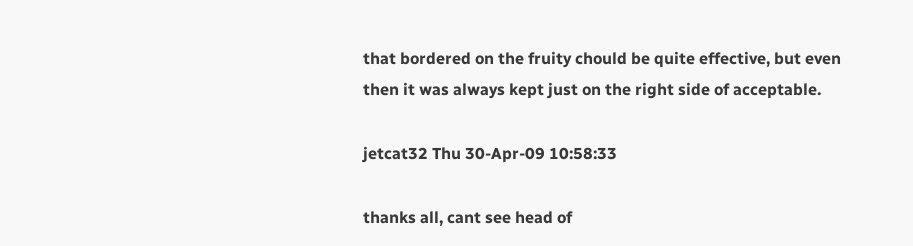that bordered on the fruity chould be quite effective, but even then it was always kept just on the right side of acceptable.

jetcat32 Thu 30-Apr-09 10:58:33

thanks all, cant see head of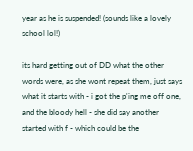year as he is suspended! (sounds like a lovely school lol!)

its hard getting out of DD what the other words were, as she wont repeat them, just says what it starts with - i got the p'ing me off one, and the bloody hell - she did say another started with f - which could be the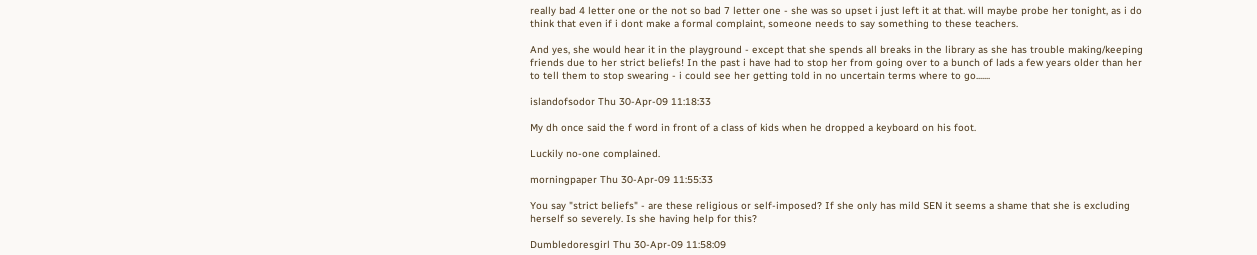really bad 4 letter one or the not so bad 7 letter one - she was so upset i just left it at that. will maybe probe her tonight, as i do think that even if i dont make a formal complaint, someone needs to say something to these teachers.

And yes, she would hear it in the playground - except that she spends all breaks in the library as she has trouble making/keeping friends due to her strict beliefs! In the past i have had to stop her from going over to a bunch of lads a few years older than her to tell them to stop swearing - i could see her getting told in no uncertain terms where to go.......

islandofsodor Thu 30-Apr-09 11:18:33

My dh once said the f word in front of a class of kids when he dropped a keyboard on his foot.

Luckily no-one complained.

morningpaper Thu 30-Apr-09 11:55:33

You say "strict beliefs" - are these religious or self-imposed? If she only has mild SEN it seems a shame that she is excluding herself so severely. Is she having help for this?

Dumbledoresgirl Thu 30-Apr-09 11:58:09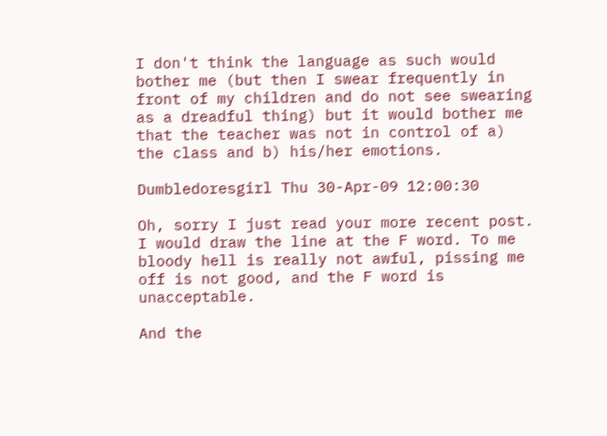I don't think the language as such would bother me (but then I swear frequently in front of my children and do not see swearing as a dreadful thing) but it would bother me that the teacher was not in control of a) the class and b) his/her emotions.

Dumbledoresgirl Thu 30-Apr-09 12:00:30

Oh, sorry I just read your more recent post. I would draw the line at the F word. To me bloody hell is really not awful, pissing me off is not good, and the F word is unacceptable.

And the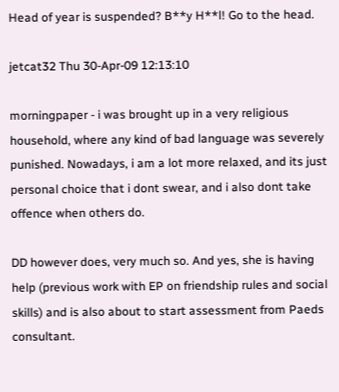Head of year is suspended? B**y H**l! Go to the head.

jetcat32 Thu 30-Apr-09 12:13:10

morningpaper - i was brought up in a very religious household, where any kind of bad language was severely punished. Nowadays, i am a lot more relaxed, and its just personal choice that i dont swear, and i also dont take offence when others do.

DD however does, very much so. And yes, she is having help (previous work with EP on friendship rules and social skills) and is also about to start assessment from Paeds consultant.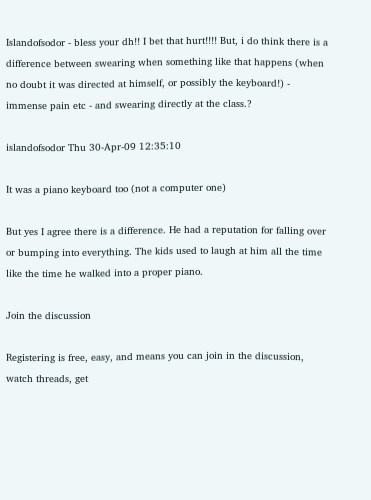Islandofsodor - bless your dh!! I bet that hurt!!!! But, i do think there is a difference between swearing when something like that happens (when no doubt it was directed at himself, or possibly the keyboard!) - immense pain etc - and swearing directly at the class.?

islandofsodor Thu 30-Apr-09 12:35:10

It was a piano keyboard too (not a computer one)

But yes I agree there is a difference. He had a reputation for falling over or bumping into everything. The kids used to laugh at him all the time like the time he walked into a proper piano.

Join the discussion

Registering is free, easy, and means you can join in the discussion, watch threads, get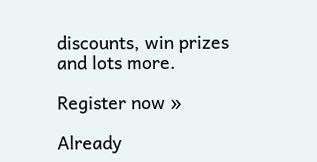discounts, win prizes and lots more.

Register now »

Already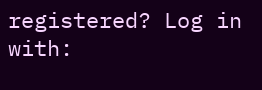registered? Log in with: